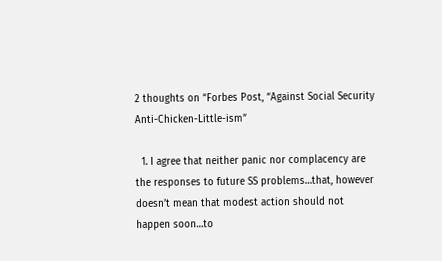2 thoughts on “Forbes Post, “Against Social Security Anti-Chicken-Little-ism”

  1. I agree that neither panic nor complacency are the responses to future SS problems…that, however doesn’t mean that modest action should not happen soon…to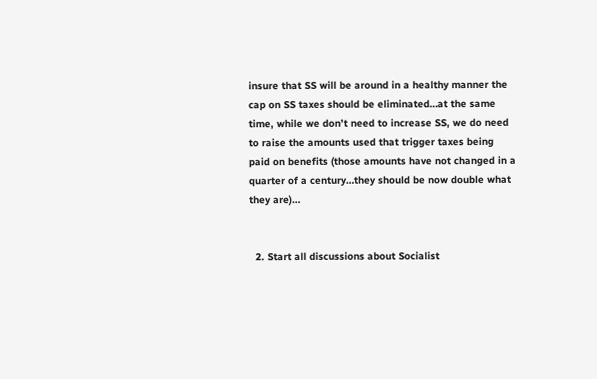insure that SS will be around in a healthy manner the cap on SS taxes should be eliminated…at the same time, while we don’t need to increase SS, we do need to raise the amounts used that trigger taxes being paid on benefits (those amounts have not changed in a quarter of a century…they should be now double what they are)…


  2. Start all discussions about Socialist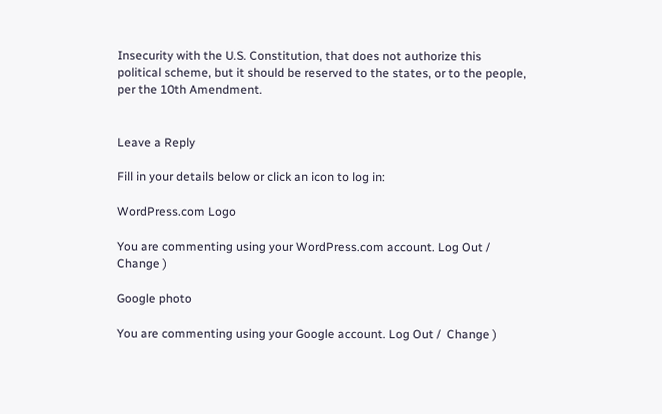Insecurity with the U.S. Constitution, that does not authorize this political scheme, but it should be reserved to the states, or to the people, per the 10th Amendment.


Leave a Reply

Fill in your details below or click an icon to log in:

WordPress.com Logo

You are commenting using your WordPress.com account. Log Out /  Change )

Google photo

You are commenting using your Google account. Log Out /  Change )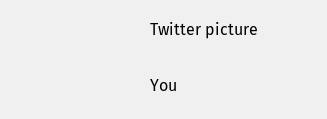Twitter picture

You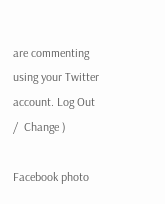are commenting using your Twitter account. Log Out /  Change )

Facebook photo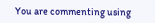You are commenting using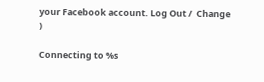your Facebook account. Log Out /  Change )

Connecting to %s